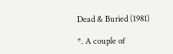Dead & Buried (1981)

*. A couple of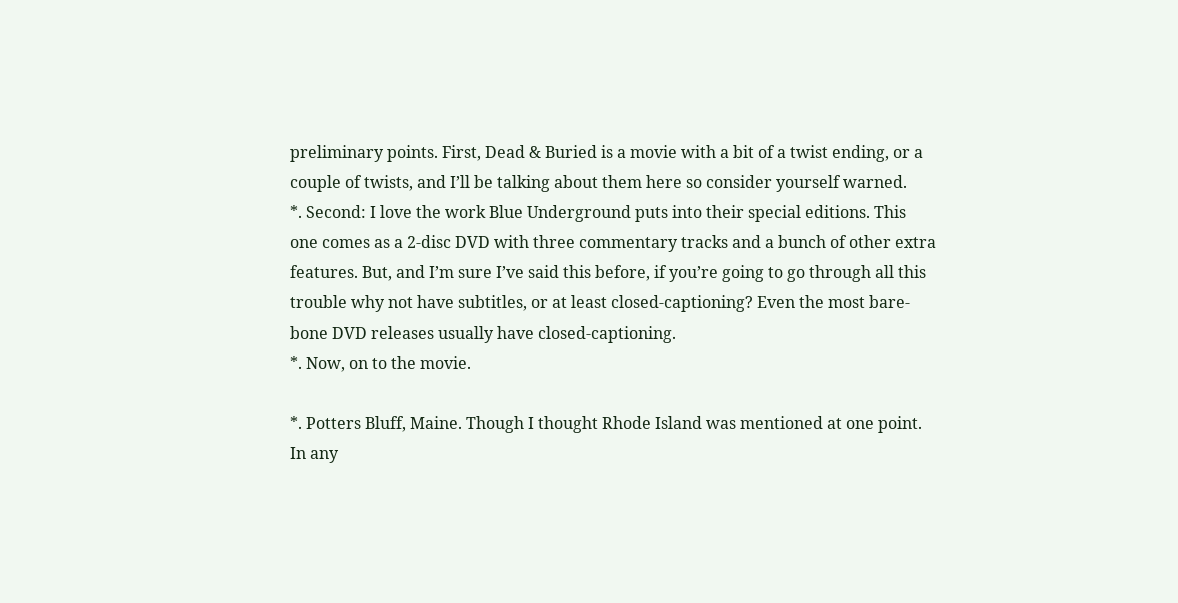preliminary points. First, Dead & Buried is a movie with a bit of a twist ending, or a couple of twists, and I’ll be talking about them here so consider yourself warned.
*. Second: I love the work Blue Underground puts into their special editions. This one comes as a 2-disc DVD with three commentary tracks and a bunch of other extra features. But, and I’m sure I’ve said this before, if you’re going to go through all this trouble why not have subtitles, or at least closed-captioning? Even the most bare-bone DVD releases usually have closed-captioning.
*. Now, on to the movie.

*. Potters Bluff, Maine. Though I thought Rhode Island was mentioned at one point. In any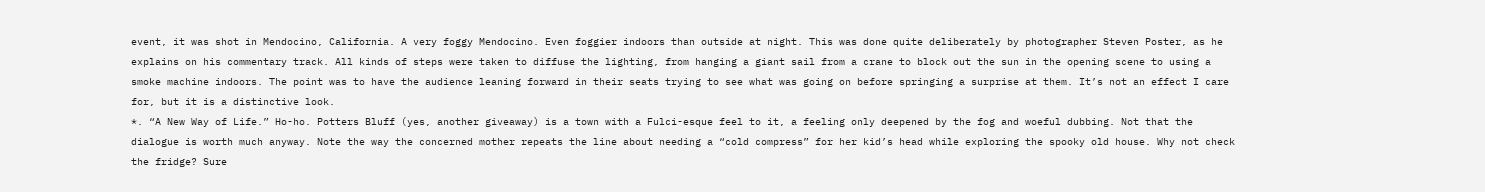event, it was shot in Mendocino, California. A very foggy Mendocino. Even foggier indoors than outside at night. This was done quite deliberately by photographer Steven Poster, as he explains on his commentary track. All kinds of steps were taken to diffuse the lighting, from hanging a giant sail from a crane to block out the sun in the opening scene to using a smoke machine indoors. The point was to have the audience leaning forward in their seats trying to see what was going on before springing a surprise at them. It’s not an effect I care for, but it is a distinctive look.
*. “A New Way of Life.” Ho-ho. Potters Bluff (yes, another giveaway) is a town with a Fulci-esque feel to it, a feeling only deepened by the fog and woeful dubbing. Not that the dialogue is worth much anyway. Note the way the concerned mother repeats the line about needing a “cold compress” for her kid’s head while exploring the spooky old house. Why not check the fridge? Sure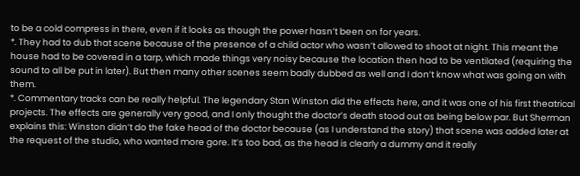to be a cold compress in there, even if it looks as though the power hasn’t been on for years.
*. They had to dub that scene because of the presence of a child actor who wasn’t allowed to shoot at night. This meant the house had to be covered in a tarp, which made things very noisy because the location then had to be ventilated (requiring the sound to all be put in later). But then many other scenes seem badly dubbed as well and I don’t know what was going on with them.
*. Commentary tracks can be really helpful. The legendary Stan Winston did the effects here, and it was one of his first theatrical projects. The effects are generally very good, and I only thought the doctor’s death stood out as being below par. But Sherman explains this: Winston didn’t do the fake head of the doctor because (as I understand the story) that scene was added later at the request of the studio, who wanted more gore. It’s too bad, as the head is clearly a dummy and it really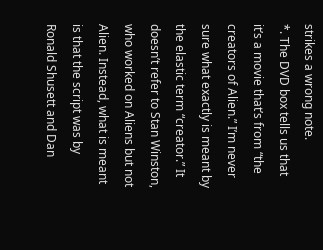strikes a wrong note.
*. The DVD box tells us that it’s a movie that’s from “the creators of Alien.” I’m never sure what exactly is meant by the elastic term “creator.” It doesn’t refer to Stan Winston, who worked on Aliens but not Alien. Instead, what is meant is that the script was by Ronald Shusett and Dan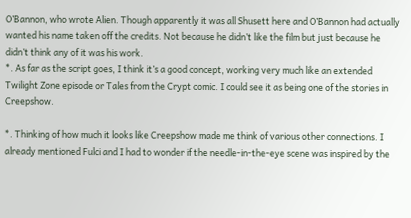O’Bannon, who wrote Alien. Though apparently it was all Shusett here and O’Bannon had actually wanted his name taken off the credits. Not because he didn’t like the film but just because he didn’t think any of it was his work.
*. As far as the script goes, I think it’s a good concept, working very much like an extended Twilight Zone episode or Tales from the Crypt comic. I could see it as being one of the stories in Creepshow.

*. Thinking of how much it looks like Creepshow made me think of various other connections. I already mentioned Fulci and I had to wonder if the needle-in-the-eye scene was inspired by the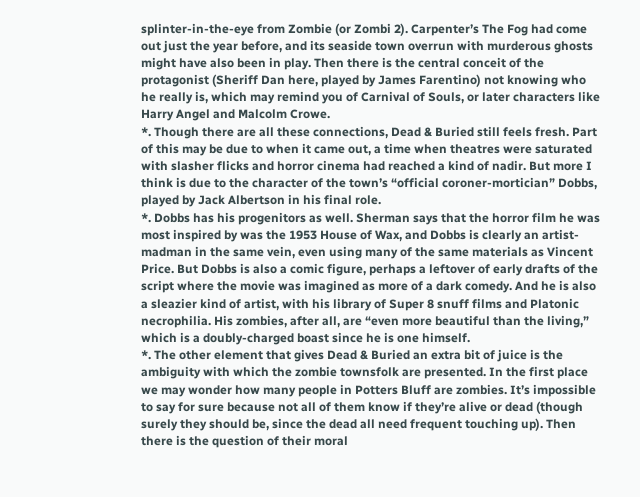splinter-in-the-eye from Zombie (or Zombi 2). Carpenter’s The Fog had come out just the year before, and its seaside town overrun with murderous ghosts might have also been in play. Then there is the central conceit of the protagonist (Sheriff Dan here, played by James Farentino) not knowing who he really is, which may remind you of Carnival of Souls, or later characters like Harry Angel and Malcolm Crowe.
*. Though there are all these connections, Dead & Buried still feels fresh. Part of this may be due to when it came out, a time when theatres were saturated with slasher flicks and horror cinema had reached a kind of nadir. But more I think is due to the character of the town’s “official coroner-mortician” Dobbs, played by Jack Albertson in his final role.
*. Dobbs has his progenitors as well. Sherman says that the horror film he was most inspired by was the 1953 House of Wax, and Dobbs is clearly an artist-madman in the same vein, even using many of the same materials as Vincent Price. But Dobbs is also a comic figure, perhaps a leftover of early drafts of the script where the movie was imagined as more of a dark comedy. And he is also a sleazier kind of artist, with his library of Super 8 snuff films and Platonic necrophilia. His zombies, after all, are “even more beautiful than the living,” which is a doubly-charged boast since he is one himself.
*. The other element that gives Dead & Buried an extra bit of juice is the ambiguity with which the zombie townsfolk are presented. In the first place we may wonder how many people in Potters Bluff are zombies. It’s impossible to say for sure because not all of them know if they’re alive or dead (though surely they should be, since the dead all need frequent touching up). Then there is the question of their moral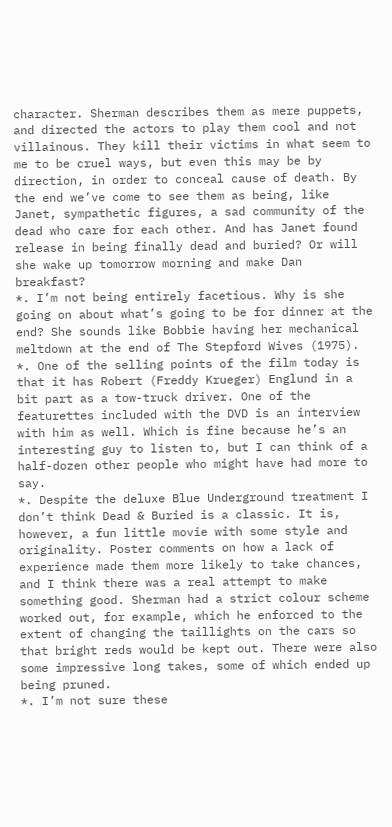character. Sherman describes them as mere puppets, and directed the actors to play them cool and not villainous. They kill their victims in what seem to me to be cruel ways, but even this may be by direction, in order to conceal cause of death. By the end we’ve come to see them as being, like Janet, sympathetic figures, a sad community of the dead who care for each other. And has Janet found release in being finally dead and buried? Or will she wake up tomorrow morning and make Dan breakfast?
*. I’m not being entirely facetious. Why is she going on about what’s going to be for dinner at the end? She sounds like Bobbie having her mechanical meltdown at the end of The Stepford Wives (1975).
*. One of the selling points of the film today is that it has Robert (Freddy Krueger) Englund in a bit part as a tow-truck driver. One of the featurettes included with the DVD is an interview with him as well. Which is fine because he’s an interesting guy to listen to, but I can think of a half-dozen other people who might have had more to say.
*. Despite the deluxe Blue Underground treatment I don’t think Dead & Buried is a classic. It is, however, a fun little movie with some style and originality. Poster comments on how a lack of experience made them more likely to take chances, and I think there was a real attempt to make something good. Sherman had a strict colour scheme worked out, for example, which he enforced to the extent of changing the taillights on the cars so that bright reds would be kept out. There were also some impressive long takes, some of which ended up being pruned.
*. I’m not sure these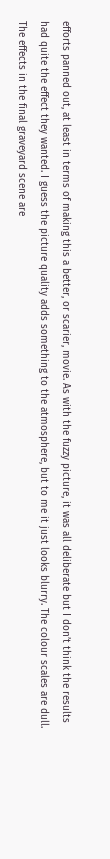efforts panned out, at least in terms of making this a better, or scarier, movie. As with the fuzzy picture, it was all deliberate but I don’t think the results had quite the effect they wanted. I guess the picture quality adds something to the atmosphere, but to me it just looks blurry. The colour scales are dull. The effects in the final graveyard scene are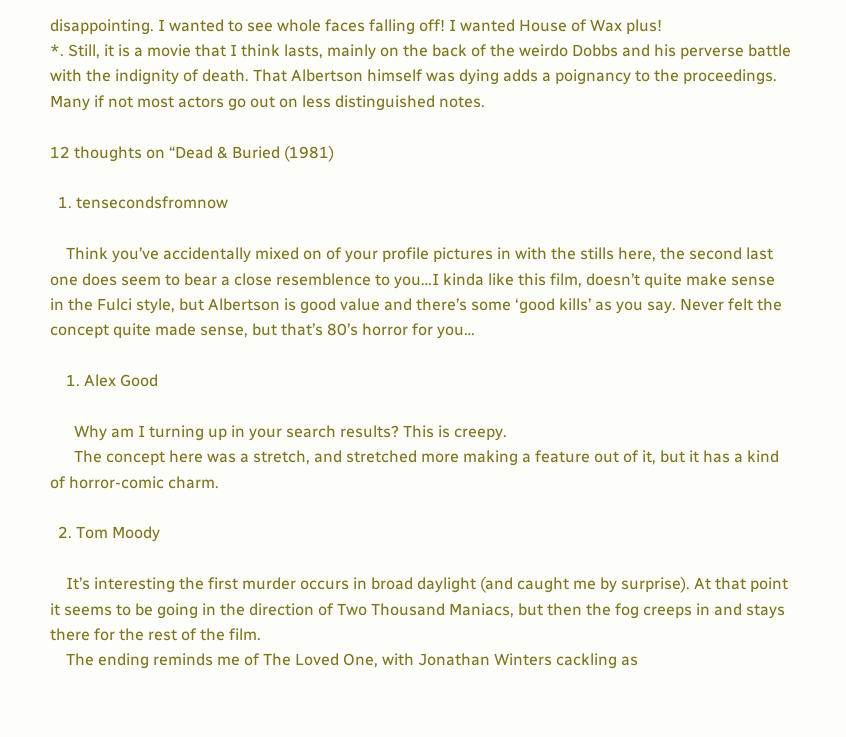disappointing. I wanted to see whole faces falling off! I wanted House of Wax plus!
*. Still, it is a movie that I think lasts, mainly on the back of the weirdo Dobbs and his perverse battle with the indignity of death. That Albertson himself was dying adds a poignancy to the proceedings. Many if not most actors go out on less distinguished notes.

12 thoughts on “Dead & Buried (1981)

  1. tensecondsfromnow

    Think you’ve accidentally mixed on of your profile pictures in with the stills here, the second last one does seem to bear a close resemblence to you…I kinda like this film, doesn’t quite make sense in the Fulci style, but Albertson is good value and there’s some ‘good kills’ as you say. Never felt the concept quite made sense, but that’s 80’s horror for you…

    1. Alex Good

      Why am I turning up in your search results? This is creepy.
      The concept here was a stretch, and stretched more making a feature out of it, but it has a kind of horror-comic charm.

  2. Tom Moody

    It’s interesting the first murder occurs in broad daylight (and caught me by surprise). At that point it seems to be going in the direction of Two Thousand Maniacs, but then the fog creeps in and stays there for the rest of the film.
    The ending reminds me of The Loved One, with Jonathan Winters cackling as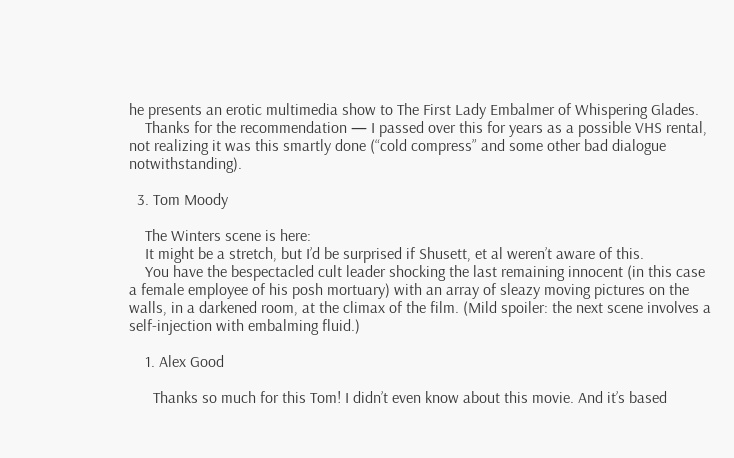he presents an erotic multimedia show to The First Lady Embalmer of Whispering Glades.
    Thanks for the recommendation — I passed over this for years as a possible VHS rental, not realizing it was this smartly done (“cold compress” and some other bad dialogue notwithstanding).

  3. Tom Moody

    The Winters scene is here:
    It might be a stretch, but I’d be surprised if Shusett, et al weren’t aware of this.
    You have the bespectacled cult leader shocking the last remaining innocent (in this case a female employee of his posh mortuary) with an array of sleazy moving pictures on the walls, in a darkened room, at the climax of the film. (Mild spoiler: the next scene involves a self-injection with embalming fluid.)

    1. Alex Good

      Thanks so much for this Tom! I didn’t even know about this movie. And it’s based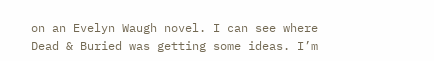on an Evelyn Waugh novel. I can see where Dead & Buried was getting some ideas. I’m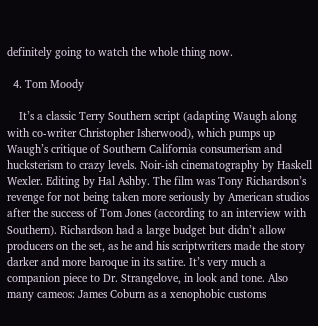definitely going to watch the whole thing now.

  4. Tom Moody

    It’s a classic Terry Southern script (adapting Waugh along with co-writer Christopher Isherwood), which pumps up Waugh’s critique of Southern California consumerism and hucksterism to crazy levels. Noir-ish cinematography by Haskell Wexler. Editing by Hal Ashby. The film was Tony Richardson’s revenge for not being taken more seriously by American studios after the success of Tom Jones (according to an interview with Southern). Richardson had a large budget but didn’t allow producers on the set, as he and his scriptwriters made the story darker and more baroque in its satire. It’s very much a companion piece to Dr. Strangelove, in look and tone. Also many cameos: James Coburn as a xenophobic customs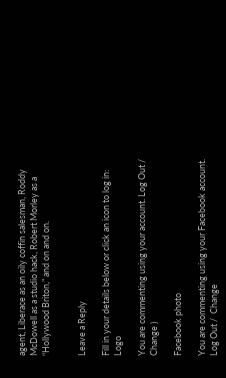agent, Liberace as an oily coffin salesman, Roddy McDowell as a studio hack, Robert Morley as a “Hollywood Briton,” and on and on.


Leave a Reply

Fill in your details below or click an icon to log in: Logo

You are commenting using your account. Log Out /  Change )

Facebook photo

You are commenting using your Facebook account. Log Out /  Change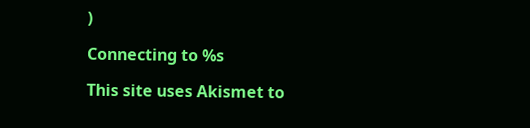)

Connecting to %s

This site uses Akismet to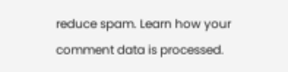reduce spam. Learn how your comment data is processed.